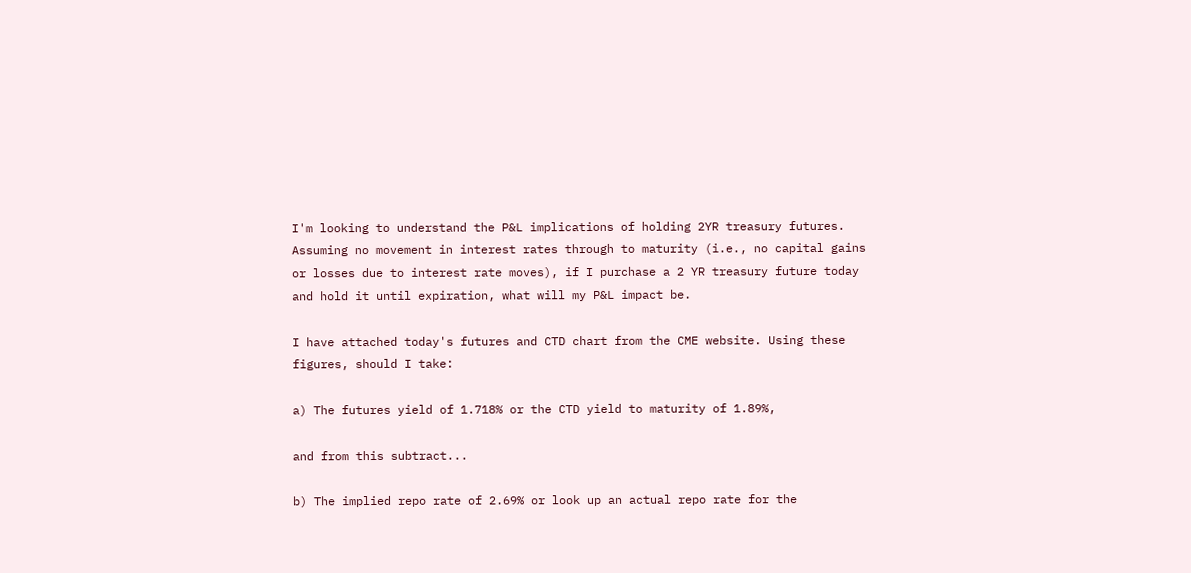I'm looking to understand the P&L implications of holding 2YR treasury futures. Assuming no movement in interest rates through to maturity (i.e., no capital gains or losses due to interest rate moves), if I purchase a 2 YR treasury future today and hold it until expiration, what will my P&L impact be.

I have attached today's futures and CTD chart from the CME website. Using these figures, should I take:

a) The futures yield of 1.718% or the CTD yield to maturity of 1.89%,

and from this subtract...

b) The implied repo rate of 2.69% or look up an actual repo rate for the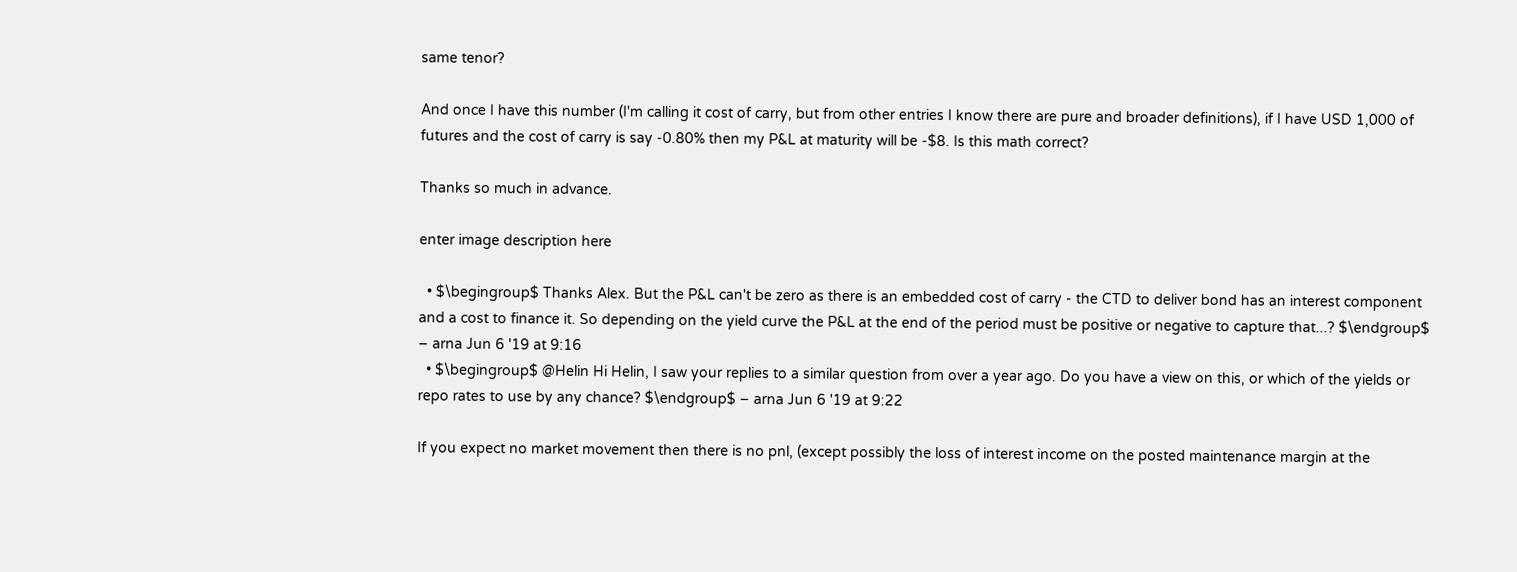same tenor?

And once I have this number (I'm calling it cost of carry, but from other entries I know there are pure and broader definitions), if I have USD 1,000 of futures and the cost of carry is say -0.80% then my P&L at maturity will be -$8. Is this math correct?

Thanks so much in advance.

enter image description here

  • $\begingroup$ Thanks Alex. But the P&L can't be zero as there is an embedded cost of carry - the CTD to deliver bond has an interest component and a cost to finance it. So depending on the yield curve the P&L at the end of the period must be positive or negative to capture that...? $\endgroup$ – arna Jun 6 '19 at 9:16
  • $\begingroup$ @Helin Hi Helin, I saw your replies to a similar question from over a year ago. Do you have a view on this, or which of the yields or repo rates to use by any chance? $\endgroup$ – arna Jun 6 '19 at 9:22

If you expect no market movement then there is no pnl, (except possibly the loss of interest income on the posted maintenance margin at the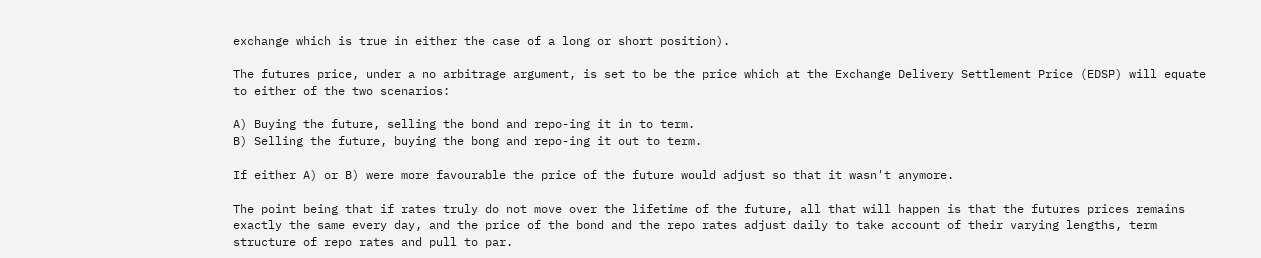exchange which is true in either the case of a long or short position).

The futures price, under a no arbitrage argument, is set to be the price which at the Exchange Delivery Settlement Price (EDSP) will equate to either of the two scenarios:

A) Buying the future, selling the bond and repo-ing it in to term.
B) Selling the future, buying the bong and repo-ing it out to term.

If either A) or B) were more favourable the price of the future would adjust so that it wasn't anymore.

The point being that if rates truly do not move over the lifetime of the future, all that will happen is that the futures prices remains exactly the same every day, and the price of the bond and the repo rates adjust daily to take account of their varying lengths, term structure of repo rates and pull to par.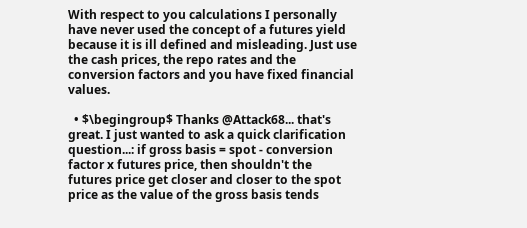With respect to you calculations I personally have never used the concept of a futures yield because it is ill defined and misleading. Just use the cash prices, the repo rates and the conversion factors and you have fixed financial values.

  • $\begingroup$ Thanks @Attack68... that's great. I just wanted to ask a quick clarification question...: if gross basis = spot - conversion factor x futures price, then shouldn't the futures price get closer and closer to the spot price as the value of the gross basis tends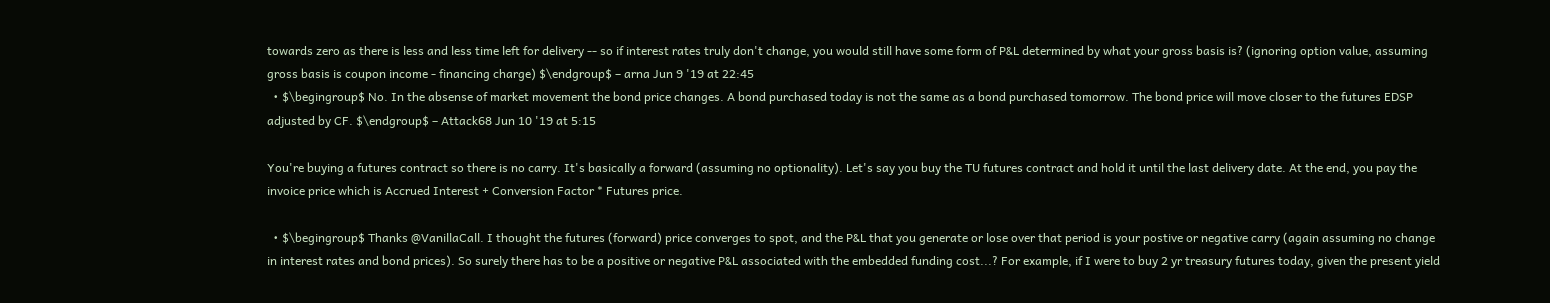towards zero as there is less and less time left for delivery -- so if interest rates truly don't change, you would still have some form of P&L determined by what your gross basis is? (ignoring option value, assuming gross basis is coupon income - financing charge) $\endgroup$ – arna Jun 9 '19 at 22:45
  • $\begingroup$ No. In the absense of market movement the bond price changes. A bond purchased today is not the same as a bond purchased tomorrow. The bond price will move closer to the futures EDSP adjusted by CF. $\endgroup$ – Attack68 Jun 10 '19 at 5:15

You're buying a futures contract so there is no carry. It's basically a forward (assuming no optionality). Let's say you buy the TU futures contract and hold it until the last delivery date. At the end, you pay the invoice price which is Accrued Interest + Conversion Factor * Futures price.

  • $\begingroup$ Thanks @VanillaCall. I thought the futures (forward) price converges to spot, and the P&L that you generate or lose over that period is your postive or negative carry (again assuming no change in interest rates and bond prices). So surely there has to be a positive or negative P&L associated with the embedded funding cost...? For example, if I were to buy 2 yr treasury futures today, given the present yield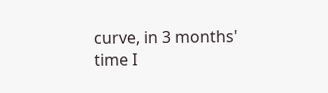curve, in 3 months' time I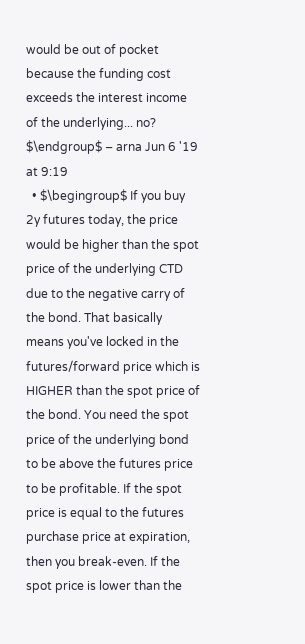would be out of pocket because the funding cost exceeds the interest income of the underlying... no? $\endgroup$ – arna Jun 6 '19 at 9:19
  • $\begingroup$ If you buy 2y futures today, the price would be higher than the spot price of the underlying CTD due to the negative carry of the bond. That basically means you've locked in the futures/forward price which is HIGHER than the spot price of the bond. You need the spot price of the underlying bond to be above the futures price to be profitable. If the spot price is equal to the futures purchase price at expiration, then you break-even. If the spot price is lower than the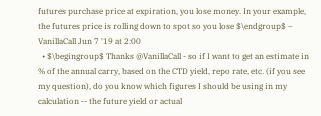futures purchase price at expiration, you lose money. In your example, the futures price is rolling down to spot so you lose $\endgroup$ – VanillaCall Jun 7 '19 at 2:00
  • $\begingroup$ Thanks @VanillaCall - so if I want to get an estimate in % of the annual carry, based on the CTD yield, repo rate, etc. (if you see my question), do you know which figures I should be using in my calculation -- the future yield or actual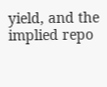yield, and the implied repo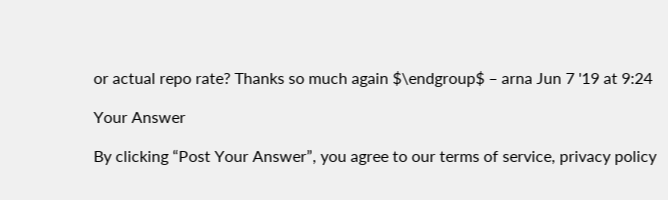or actual repo rate? Thanks so much again $\endgroup$ – arna Jun 7 '19 at 9:24

Your Answer

By clicking “Post Your Answer”, you agree to our terms of service, privacy policy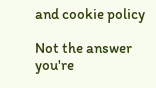and cookie policy

Not the answer you're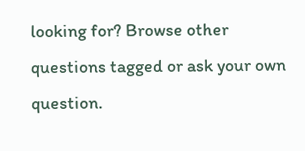looking for? Browse other questions tagged or ask your own question.